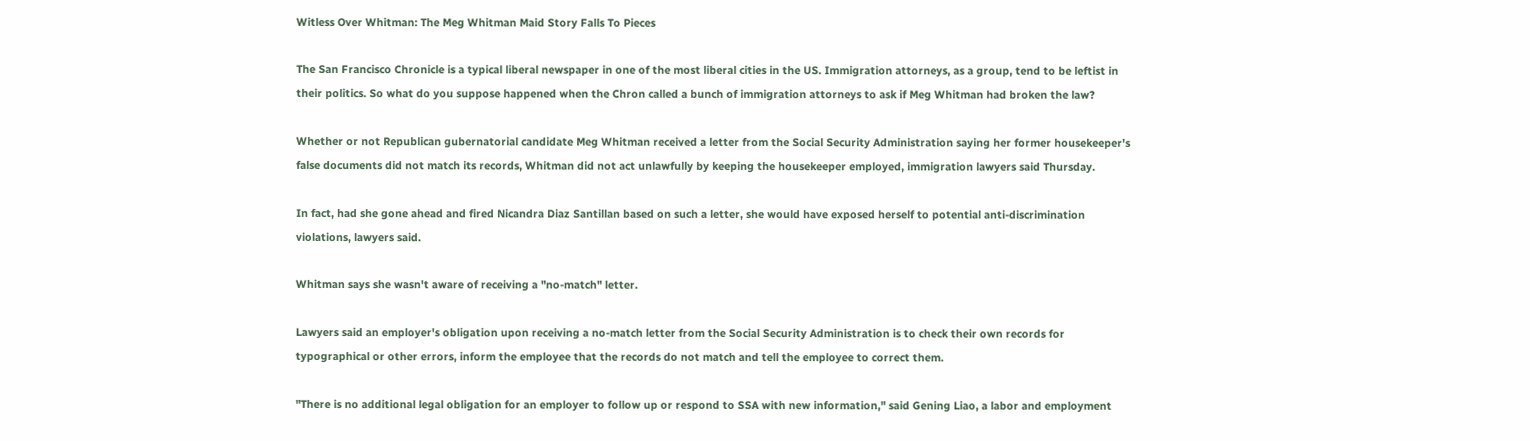Witless Over Whitman: The Meg Whitman Maid Story Falls To Pieces

The San Francisco Chronicle is a typical liberal newspaper in one of the most liberal cities in the US. Immigration attorneys, as a group, tend to be leftist in their politics. So what do you suppose happened when the Chron called a bunch of immigration attorneys to ask if Meg Whitman had broken the law?

Whether or not Republican gubernatorial candidate Meg Whitman received a letter from the Social Security Administration saying her former housekeeper's false documents did not match its records, Whitman did not act unlawfully by keeping the housekeeper employed, immigration lawyers said Thursday.

In fact, had she gone ahead and fired Nicandra Diaz Santillan based on such a letter, she would have exposed herself to potential anti-discrimination violations, lawyers said.

Whitman says she wasn't aware of receiving a "no-match" letter.

Lawyers said an employer's obligation upon receiving a no-match letter from the Social Security Administration is to check their own records for typographical or other errors, inform the employee that the records do not match and tell the employee to correct them.

"There is no additional legal obligation for an employer to follow up or respond to SSA with new information," said Gening Liao, a labor and employment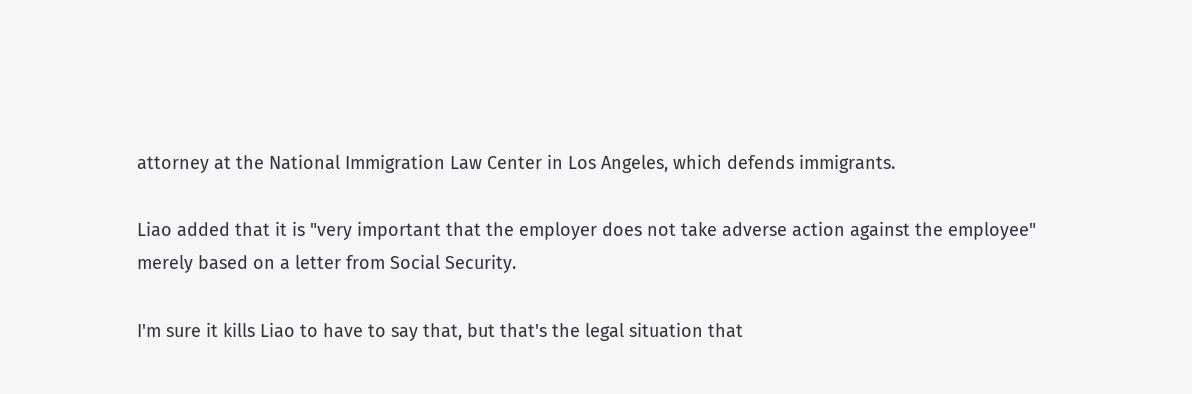attorney at the National Immigration Law Center in Los Angeles, which defends immigrants.

Liao added that it is "very important that the employer does not take adverse action against the employee" merely based on a letter from Social Security.

I'm sure it kills Liao to have to say that, but that's the legal situation that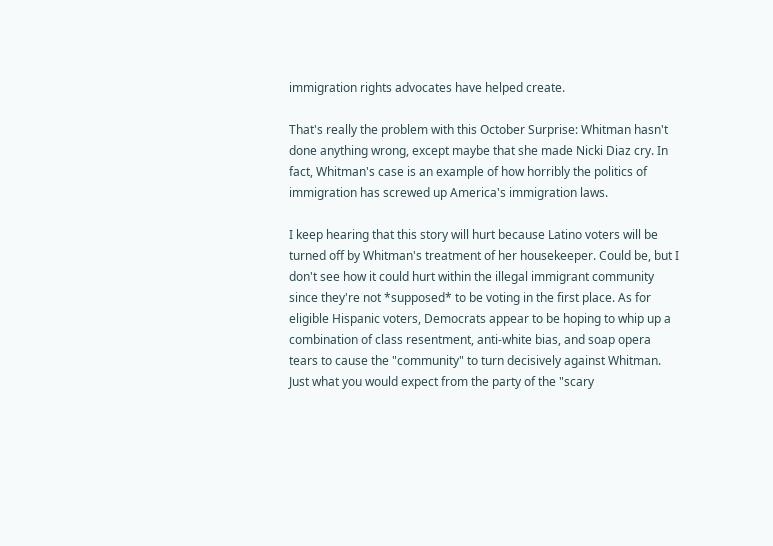immigration rights advocates have helped create.

That's really the problem with this October Surprise: Whitman hasn't done anything wrong, except maybe that she made Nicki Diaz cry. In fact, Whitman's case is an example of how horribly the politics of immigration has screwed up America's immigration laws.

I keep hearing that this story will hurt because Latino voters will be turned off by Whitman's treatment of her housekeeper. Could be, but I don't see how it could hurt within the illegal immigrant community since they're not *supposed* to be voting in the first place. As for eligible Hispanic voters, Democrats appear to be hoping to whip up a combination of class resentment, anti-white bias, and soap opera tears to cause the "community" to turn decisively against Whitman. Just what you would expect from the party of the "scary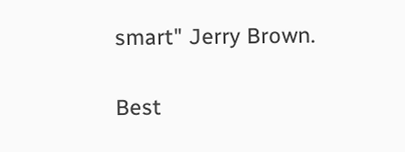smart" Jerry Brown.

Best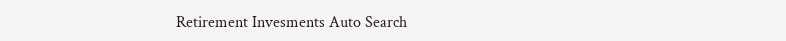Retirement Invesments Auto Search